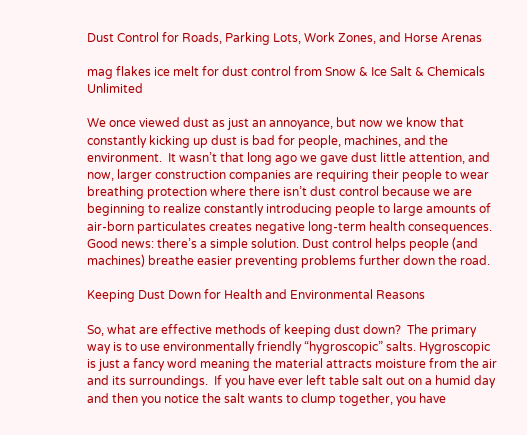Dust Control for Roads, Parking Lots, Work Zones, and Horse Arenas

mag flakes ice melt for dust control from Snow & Ice Salt & Chemicals Unlimited

We once viewed dust as just an annoyance, but now we know that constantly kicking up dust is bad for people, machines, and the environment.  It wasn’t that long ago we gave dust little attention, and now, larger construction companies are requiring their people to wear breathing protection where there isn’t dust control because we are beginning to realize constantly introducing people to large amounts of air-born particulates creates negative long-term health consequences. Good news: there’s a simple solution. Dust control helps people (and machines) breathe easier preventing problems further down the road.

Keeping Dust Down for Health and Environmental Reasons

So, what are effective methods of keeping dust down?  The primary way is to use environmentally friendly “hygroscopic” salts. Hygroscopic is just a fancy word meaning the material attracts moisture from the air and its surroundings.  If you have ever left table salt out on a humid day and then you notice the salt wants to clump together, you have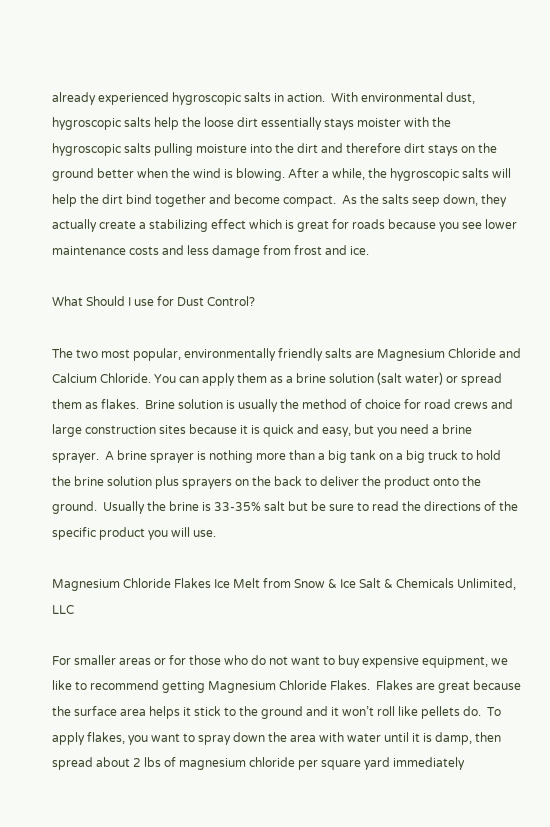already experienced hygroscopic salts in action.  With environmental dust, hygroscopic salts help the loose dirt essentially stays moister with the hygroscopic salts pulling moisture into the dirt and therefore dirt stays on the ground better when the wind is blowing. After a while, the hygroscopic salts will help the dirt bind together and become compact.  As the salts seep down, they actually create a stabilizing effect which is great for roads because you see lower maintenance costs and less damage from frost and ice.

What Should I use for Dust Control?

The two most popular, environmentally friendly salts are Magnesium Chloride and Calcium Chloride. You can apply them as a brine solution (salt water) or spread them as flakes.  Brine solution is usually the method of choice for road crews and large construction sites because it is quick and easy, but you need a brine sprayer.  A brine sprayer is nothing more than a big tank on a big truck to hold the brine solution plus sprayers on the back to deliver the product onto the ground.  Usually the brine is 33-35% salt but be sure to read the directions of the specific product you will use.

Magnesium Chloride Flakes Ice Melt from Snow & Ice Salt & Chemicals Unlimited, LLC

For smaller areas or for those who do not want to buy expensive equipment, we like to recommend getting Magnesium Chloride Flakes.  Flakes are great because the surface area helps it stick to the ground and it won’t roll like pellets do.  To apply flakes, you want to spray down the area with water until it is damp, then spread about 2 lbs of magnesium chloride per square yard immediately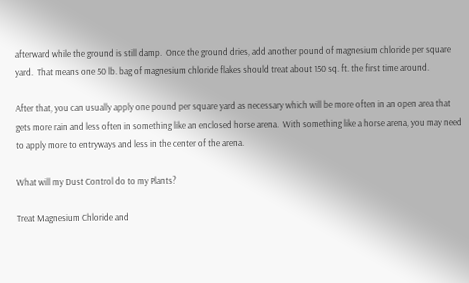afterward while the ground is still damp.  Once the ground dries, add another pound of magnesium chloride per square yard.  That means one 50 lb. bag of magnesium chloride flakes should treat about 150 sq. ft. the first time around.

After that, you can usually apply one pound per square yard as necessary which will be more often in an open area that gets more rain and less often in something like an enclosed horse arena.  With something like a horse arena, you may need to apply more to entryways and less in the center of the arena.

What will my Dust Control do to my Plants?

Treat Magnesium Chloride and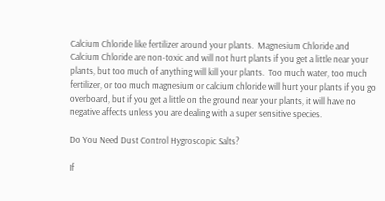Calcium Chloride like fertilizer around your plants.  Magnesium Chloride and Calcium Chloride are non-toxic and will not hurt plants if you get a little near your plants, but too much of anything will kill your plants.  Too much water, too much fertilizer, or too much magnesium or calcium chloride will hurt your plants if you go overboard, but if you get a little on the ground near your plants, it will have no negative affects unless you are dealing with a super sensitive species.

Do You Need Dust Control Hygroscopic Salts?

If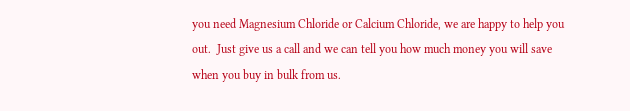you need Magnesium Chloride or Calcium Chloride, we are happy to help you out.  Just give us a call and we can tell you how much money you will save when you buy in bulk from us.